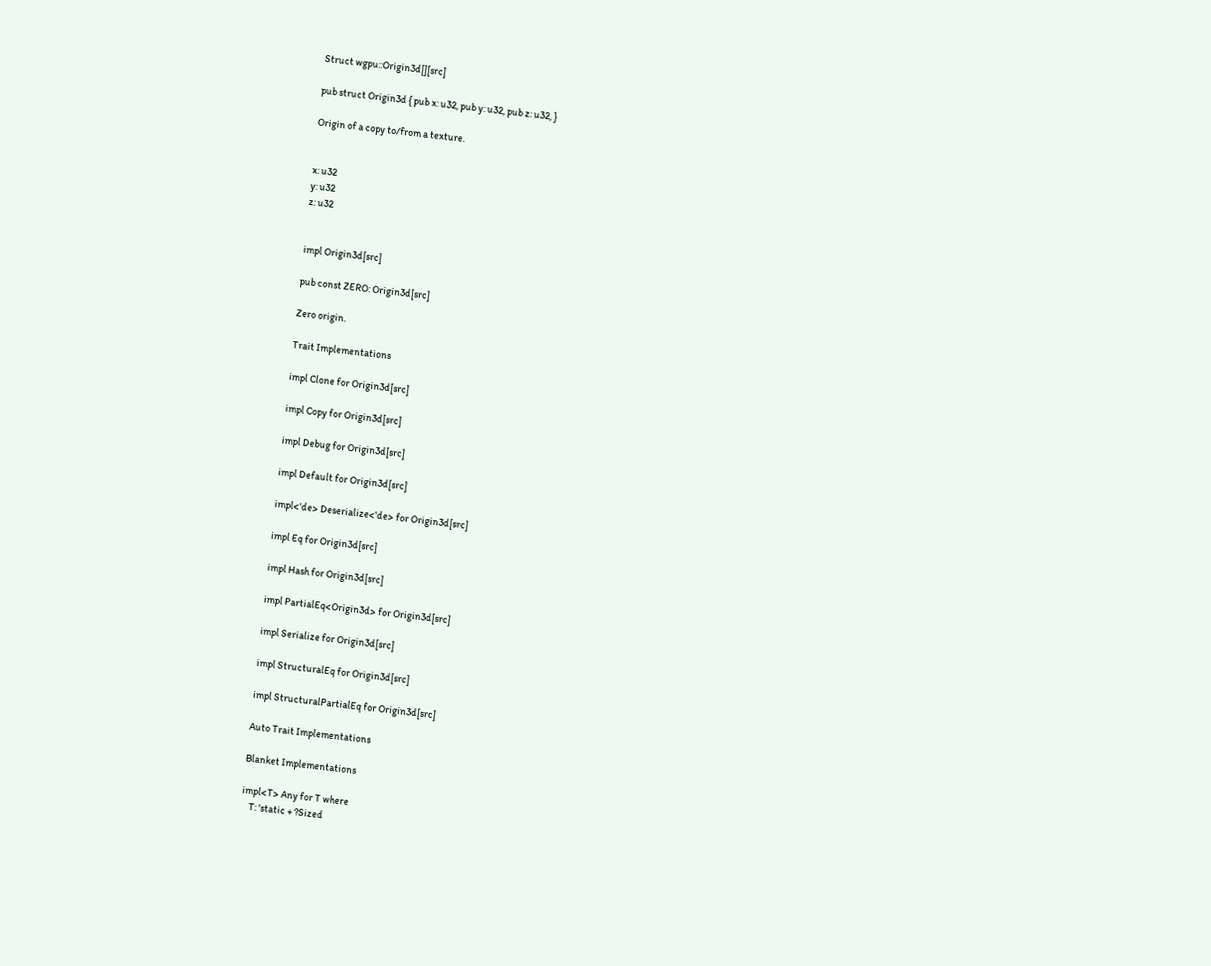Struct wgpu::Origin3d[][src]

pub struct Origin3d { pub x: u32, pub y: u32, pub z: u32, }

Origin of a copy to/from a texture.


x: u32
y: u32
z: u32


impl Origin3d[src]

pub const ZERO: Origin3d[src]

Zero origin.

Trait Implementations

impl Clone for Origin3d[src]

impl Copy for Origin3d[src]

impl Debug for Origin3d[src]

impl Default for Origin3d[src]

impl<'de> Deserialize<'de> for Origin3d[src]

impl Eq for Origin3d[src]

impl Hash for Origin3d[src]

impl PartialEq<Origin3d> for Origin3d[src]

impl Serialize for Origin3d[src]

impl StructuralEq for Origin3d[src]

impl StructuralPartialEq for Origin3d[src]

Auto Trait Implementations

Blanket Implementations

impl<T> Any for T where
    T: 'static + ?Sized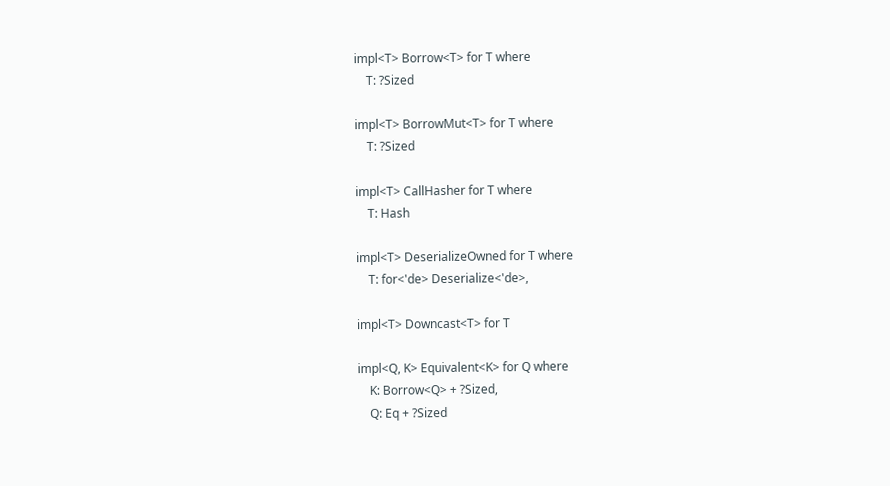impl<T> Borrow<T> for T where
    T: ?Sized

impl<T> BorrowMut<T> for T where
    T: ?Sized

impl<T> CallHasher for T where
    T: Hash

impl<T> DeserializeOwned for T where
    T: for<'de> Deserialize<'de>,

impl<T> Downcast<T> for T

impl<Q, K> Equivalent<K> for Q where
    K: Borrow<Q> + ?Sized,
    Q: Eq + ?Sized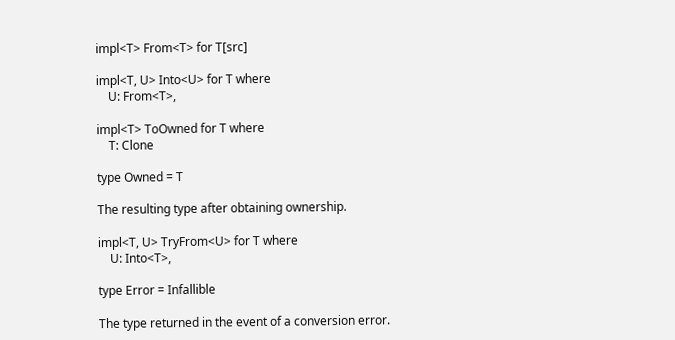impl<T> From<T> for T[src]

impl<T, U> Into<U> for T where
    U: From<T>,

impl<T> ToOwned for T where
    T: Clone

type Owned = T

The resulting type after obtaining ownership.

impl<T, U> TryFrom<U> for T where
    U: Into<T>,

type Error = Infallible

The type returned in the event of a conversion error.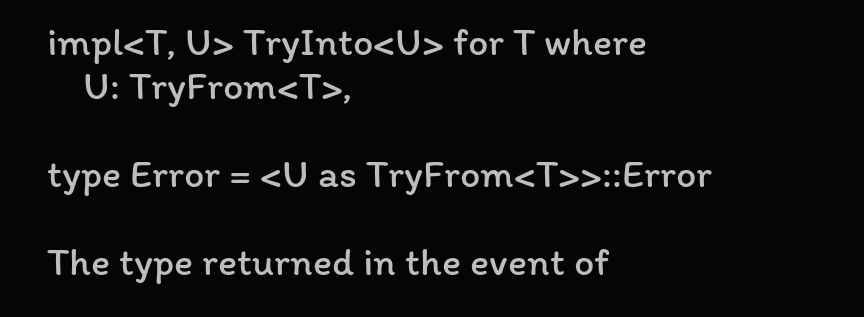impl<T, U> TryInto<U> for T where
    U: TryFrom<T>,

type Error = <U as TryFrom<T>>::Error

The type returned in the event of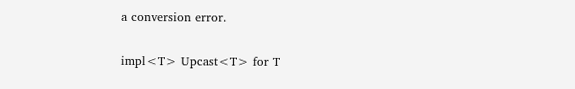a conversion error.

impl<T> Upcast<T> for T